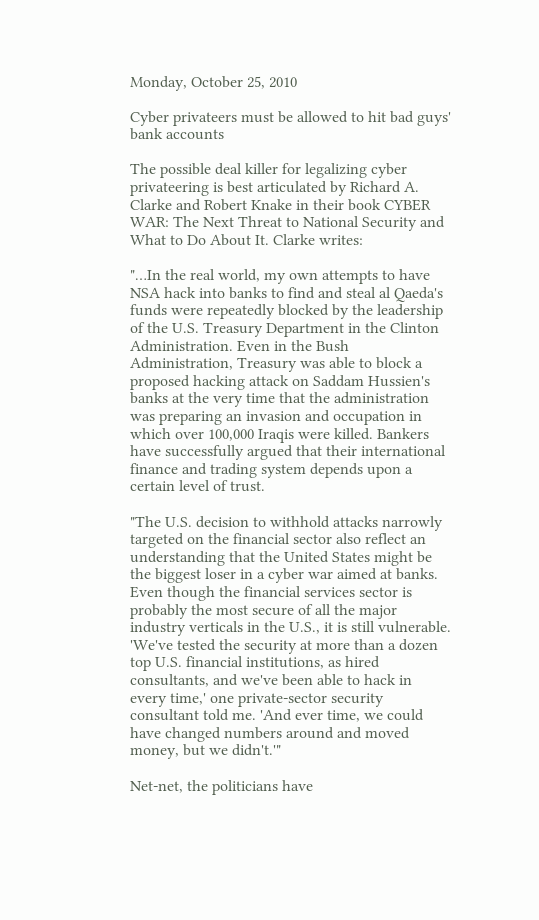Monday, October 25, 2010

Cyber privateers must be allowed to hit bad guys' bank accounts

The possible deal killer for legalizing cyber privateering is best articulated by Richard A. Clarke and Robert Knake in their book CYBER WAR: The Next Threat to National Security and What to Do About It. Clarke writes:

"…In the real world, my own attempts to have NSA hack into banks to find and steal al Qaeda's funds were repeatedly blocked by the leadership of the U.S. Treasury Department in the Clinton Administration. Even in the Bush Administration, Treasury was able to block a proposed hacking attack on Saddam Hussien's banks at the very time that the administration was preparing an invasion and occupation in which over 100,000 Iraqis were killed. Bankers have successfully argued that their international finance and trading system depends upon a certain level of trust.

"The U.S. decision to withhold attacks narrowly targeted on the financial sector also reflect an understanding that the United States might be the biggest loser in a cyber war aimed at banks. Even though the financial services sector is probably the most secure of all the major industry verticals in the U.S., it is still vulnerable. 'We've tested the security at more than a dozen top U.S. financial institutions, as hired consultants, and we've been able to hack in every time,' one private-sector security consultant told me. 'And ever time, we could have changed numbers around and moved money, but we didn't.'"

Net-net, the politicians have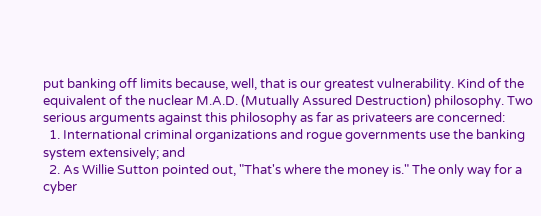put banking off limits because, well, that is our greatest vulnerability. Kind of the equivalent of the nuclear M.A.D. (Mutually Assured Destruction) philosophy. Two serious arguments against this philosophy as far as privateers are concerned:
  1. International criminal organizations and rogue governments use the banking system extensively; and
  2. As Willie Sutton pointed out, "That's where the money is." The only way for a cyber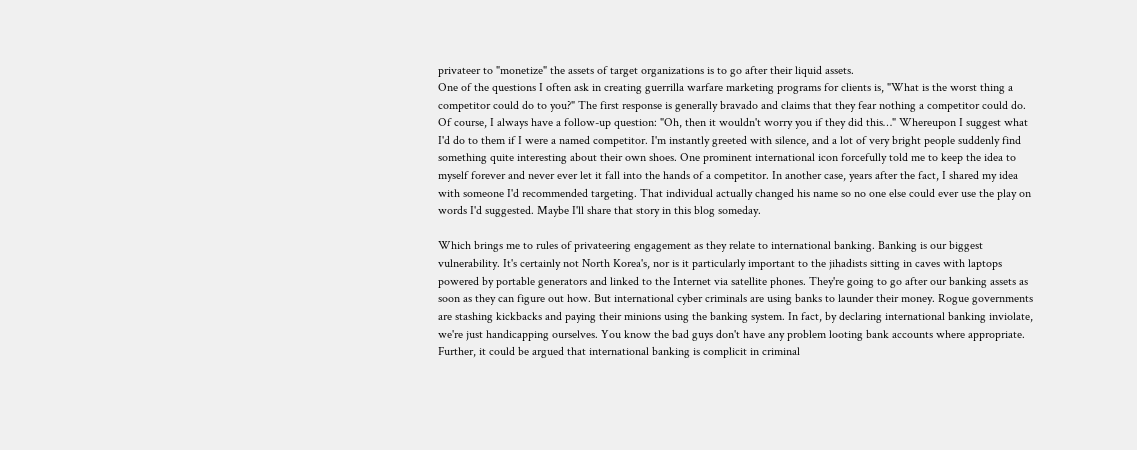privateer to "monetize" the assets of target organizations is to go after their liquid assets.
One of the questions I often ask in creating guerrilla warfare marketing programs for clients is, "What is the worst thing a competitor could do to you?" The first response is generally bravado and claims that they fear nothing a competitor could do. Of course, I always have a follow-up question: "Oh, then it wouldn't worry you if they did this…" Whereupon I suggest what I'd do to them if I were a named competitor. I'm instantly greeted with silence, and a lot of very bright people suddenly find something quite interesting about their own shoes. One prominent international icon forcefully told me to keep the idea to myself forever and never ever let it fall into the hands of a competitor. In another case, years after the fact, I shared my idea with someone I'd recommended targeting. That individual actually changed his name so no one else could ever use the play on words I'd suggested. Maybe I'll share that story in this blog someday.

Which brings me to rules of privateering engagement as they relate to international banking. Banking is our biggest vulnerability. It's certainly not North Korea's, nor is it particularly important to the jihadists sitting in caves with laptops powered by portable generators and linked to the Internet via satellite phones. They're going to go after our banking assets as soon as they can figure out how. But international cyber criminals are using banks to launder their money. Rogue governments are stashing kickbacks and paying their minions using the banking system. In fact, by declaring international banking inviolate, we're just handicapping ourselves. You know the bad guys don't have any problem looting bank accounts where appropriate. Further, it could be argued that international banking is complicit in criminal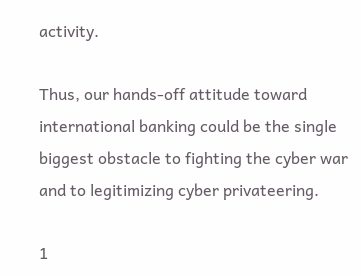activity.

Thus, our hands-off attitude toward international banking could be the single biggest obstacle to fighting the cyber war and to legitimizing cyber privateering.

1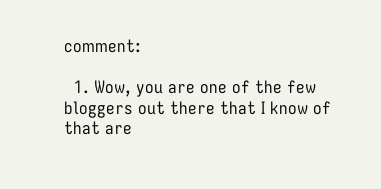comment:

  1. Wow, you are one of the few bloggers out there that I know of that are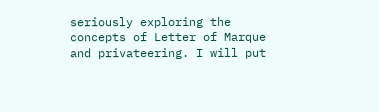seriously exploring the concepts of Letter of Marque and privateering. I will put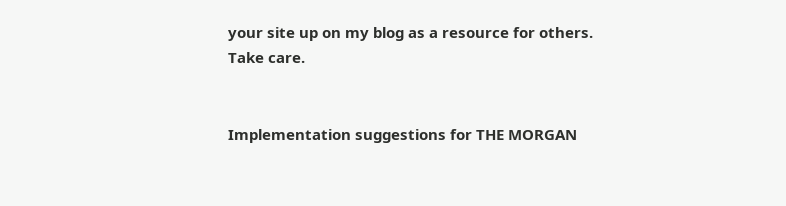your site up on my blog as a resource for others. Take care.


Implementation suggestions for THE MORGAN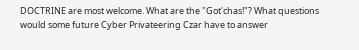DOCTRINE are most welcome. What are the "Got'chas!"? What questions would some future Cyber Privateering Czar have to answer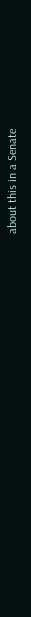about this in a Senate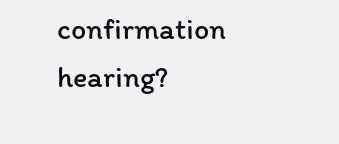confirmation hearing?